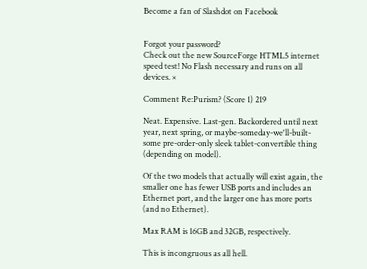Become a fan of Slashdot on Facebook


Forgot your password?
Check out the new SourceForge HTML5 internet speed test! No Flash necessary and runs on all devices. ×

Comment Re:Purism? (Score 1) 219

Neat. Expensive. Last-gen. Backordered until next year, next spring, or maybe-someday-we'll-built-some pre-order-only sleek tablet-convertible thing (depending on model).

Of the two models that actually will exist again, the smaller one has fewer USB ports and includes an Ethernet port, and the larger one has more ports (and no Ethernet).

Max RAM is 16GB and 32GB, respectively.

This is incongruous as all hell.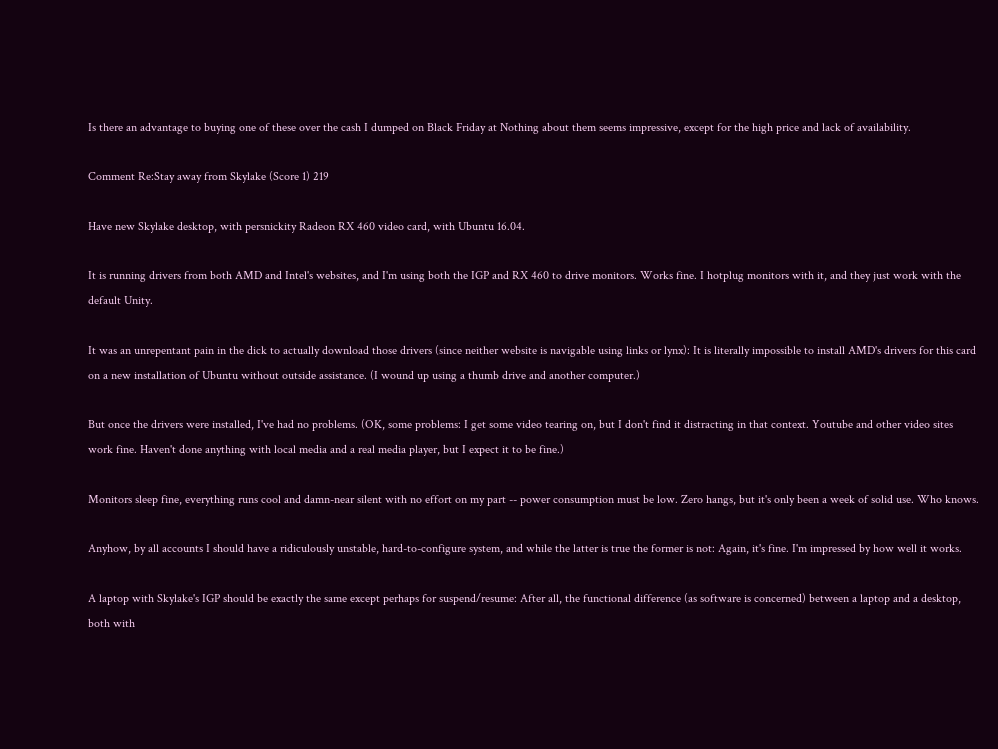Is there an advantage to buying one of these over the cash I dumped on Black Friday at Nothing about them seems impressive, except for the high price and lack of availability.

Comment Re:Stay away from Skylake (Score 1) 219

Have new Skylake desktop, with persnickity Radeon RX 460 video card, with Ubuntu 16.04.

It is running drivers from both AMD and Intel's websites, and I'm using both the IGP and RX 460 to drive monitors. Works fine. I hotplug monitors with it, and they just work with the default Unity.

It was an unrepentant pain in the dick to actually download those drivers (since neither website is navigable using links or lynx): It is literally impossible to install AMD's drivers for this card on a new installation of Ubuntu without outside assistance. (I wound up using a thumb drive and another computer.)

But once the drivers were installed, I've had no problems. (OK, some problems: I get some video tearing on, but I don't find it distracting in that context. Youtube and other video sites work fine. Haven't done anything with local media and a real media player, but I expect it to be fine.)

Monitors sleep fine, everything runs cool and damn-near silent with no effort on my part -- power consumption must be low. Zero hangs, but it's only been a week of solid use. Who knows.

Anyhow, by all accounts I should have a ridiculously unstable, hard-to-configure system, and while the latter is true the former is not: Again, it's fine. I'm impressed by how well it works.

A laptop with Skylake's IGP should be exactly the same except perhaps for suspend/resume: After all, the functional difference (as software is concerned) between a laptop and a desktop, both with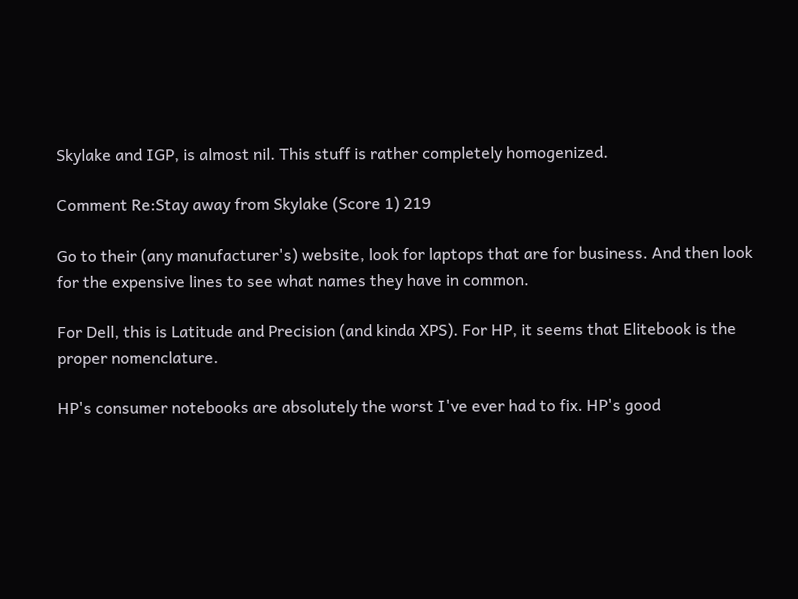Skylake and IGP, is almost nil. This stuff is rather completely homogenized.

Comment Re:Stay away from Skylake (Score 1) 219

Go to their (any manufacturer's) website, look for laptops that are for business. And then look for the expensive lines to see what names they have in common.

For Dell, this is Latitude and Precision (and kinda XPS). For HP, it seems that Elitebook is the proper nomenclature.

HP's consumer notebooks are absolutely the worst I've ever had to fix. HP's good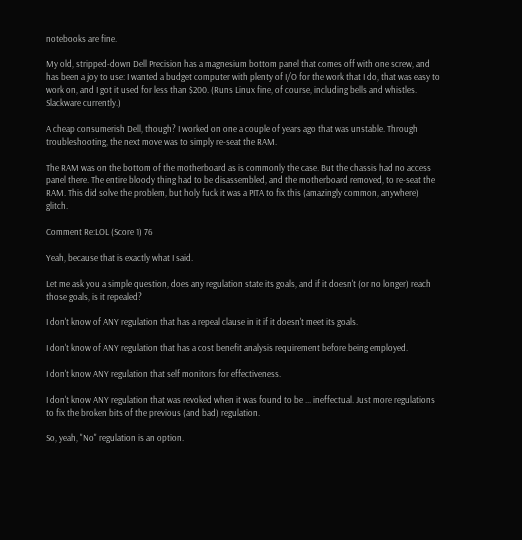notebooks are fine.

My old, stripped-down Dell Precision has a magnesium bottom panel that comes off with one screw, and has been a joy to use: I wanted a budget computer with plenty of I/O for the work that I do, that was easy to work on, and I got it used for less than $200. (Runs Linux fine, of course, including bells and whistles. Slackware currently.)

A cheap consumerish Dell, though? I worked on one a couple of years ago that was unstable. Through troubleshooting, the next move was to simply re-seat the RAM.

The RAM was on the bottom of the motherboard as is commonly the case. But the chassis had no access panel there. The entire bloody thing had to be disassembled, and the motherboard removed, to re-seat the RAM. This did solve the problem, but holy fuck it was a PITA to fix this (amazingly common, anywhere) glitch.

Comment Re:LOL (Score 1) 76

Yeah, because that is exactly what I said.

Let me ask you a simple question, does any regulation state its goals, and if it doesn't (or no longer) reach those goals, is it repealed?

I don't know of ANY regulation that has a repeal clause in it if it doesn't meet its goals.

I don't know of ANY regulation that has a cost benefit analysis requirement before being employed.

I don't know ANY regulation that self monitors for effectiveness.

I don't know ANY regulation that was revoked when it was found to be ... ineffectual. Just more regulations to fix the broken bits of the previous (and bad) regulation.

So, yeah, "No" regulation is an option.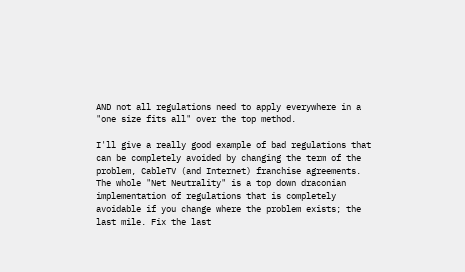AND not all regulations need to apply everywhere in a "one size fits all" over the top method.

I'll give a really good example of bad regulations that can be completely avoided by changing the term of the problem, CableTV (and Internet) franchise agreements. The whole "Net Neutrality" is a top down draconian implementation of regulations that is completely avoidable if you change where the problem exists; the last mile. Fix the last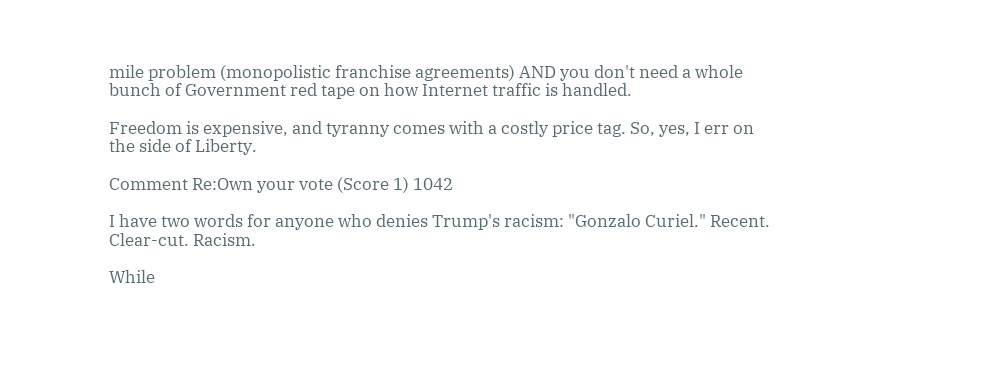mile problem (monopolistic franchise agreements) AND you don't need a whole bunch of Government red tape on how Internet traffic is handled.

Freedom is expensive, and tyranny comes with a costly price tag. So, yes, I err on the side of Liberty.

Comment Re:Own your vote (Score 1) 1042

I have two words for anyone who denies Trump's racism: "Gonzalo Curiel." Recent. Clear-cut. Racism.

While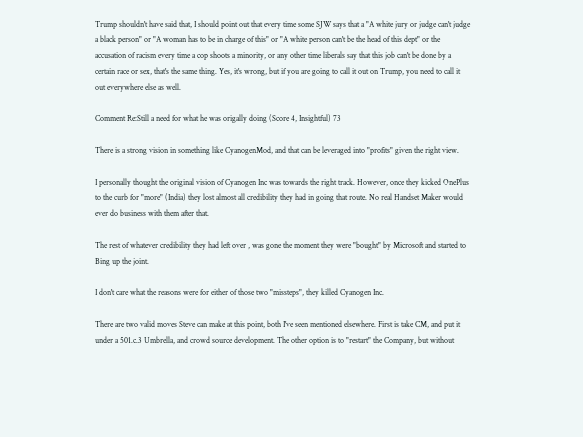Trump shouldn't have said that, I should point out that every time some SJW says that a "A white jury or judge can't judge a black person" or "A woman has to be in charge of this" or "A white person can't be the head of this dept" or the accusation of racism every time a cop shoots a minority, or any other time liberals say that this job can't be done by a certain race or sex, that's the same thing. Yes, it's wrong, but if you are going to call it out on Trump, you need to call it out everywhere else as well.

Comment Re:Still a need for what he was origally doing (Score 4, Insightful) 73

There is a strong vision in something like CyanogenMod, and that can be leveraged into "profits" given the right view.

I personally thought the original vision of Cyanogen Inc was towards the right track. However, once they kicked OnePlus to the curb for "more" (India) they lost almost all credibility they had in going that route. No real Handset Maker would ever do business with them after that.

The rest of whatever credibility they had left over , was gone the moment they were "bought" by Microsoft and started to Bing up the joint.

I don't care what the reasons were for either of those two "missteps", they killed Cyanogen Inc.

There are two valid moves Steve can make at this point, both I've seen mentioned elsewhere. First is take CM, and put it under a 501.c.3 Umbrella, and crowd source development. The other option is to "restart" the Company, but without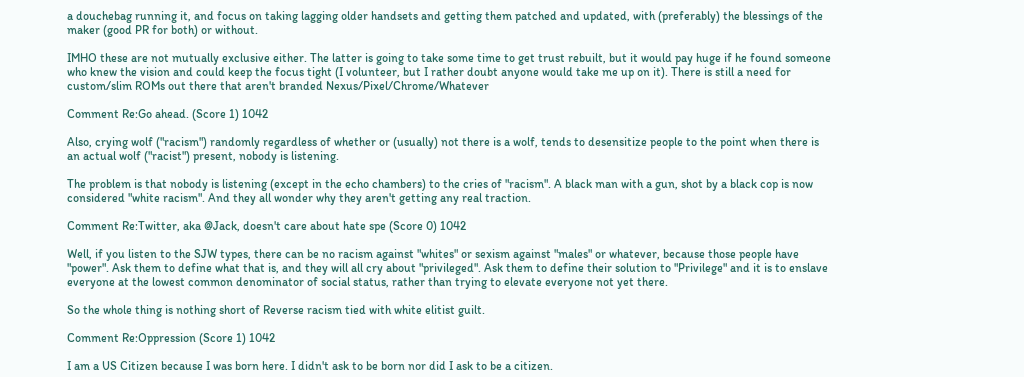a douchebag running it, and focus on taking lagging older handsets and getting them patched and updated, with (preferably) the blessings of the maker (good PR for both) or without.

IMHO these are not mutually exclusive either. The latter is going to take some time to get trust rebuilt, but it would pay huge if he found someone who knew the vision and could keep the focus tight (I volunteer, but I rather doubt anyone would take me up on it). There is still a need for custom/slim ROMs out there that aren't branded Nexus/Pixel/Chrome/Whatever

Comment Re:Go ahead. (Score 1) 1042

Also, crying wolf ("racism") randomly regardless of whether or (usually) not there is a wolf, tends to desensitize people to the point when there is an actual wolf ("racist") present, nobody is listening.

The problem is that nobody is listening (except in the echo chambers) to the cries of "racism". A black man with a gun, shot by a black cop is now considered "white racism". And they all wonder why they aren't getting any real traction.

Comment Re:Twitter, aka @Jack, doesn't care about hate spe (Score 0) 1042

Well, if you listen to the SJW types, there can be no racism against "whites" or sexism against "males" or whatever, because those people have "power". Ask them to define what that is, and they will all cry about "privileged". Ask them to define their solution to "Privilege" and it is to enslave everyone at the lowest common denominator of social status, rather than trying to elevate everyone not yet there.

So the whole thing is nothing short of Reverse racism tied with white elitist guilt.

Comment Re:Oppression (Score 1) 1042

I am a US Citizen because I was born here. I didn't ask to be born nor did I ask to be a citizen.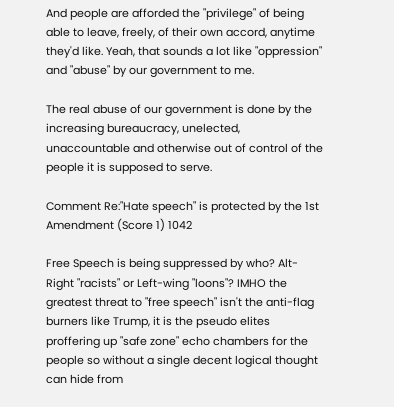And people are afforded the "privilege" of being able to leave, freely, of their own accord, anytime they'd like. Yeah, that sounds a lot like "oppression" and "abuse" by our government to me.

The real abuse of our government is done by the increasing bureaucracy, unelected, unaccountable and otherwise out of control of the people it is supposed to serve.

Comment Re:"Hate speech" is protected by the 1st Amendment (Score 1) 1042

Free Speech is being suppressed by who? Alt-Right "racists" or Left-wing "loons"? IMHO the greatest threat to "free speech" isn't the anti-flag burners like Trump, it is the pseudo elites proffering up "safe zone" echo chambers for the people so without a single decent logical thought can hide from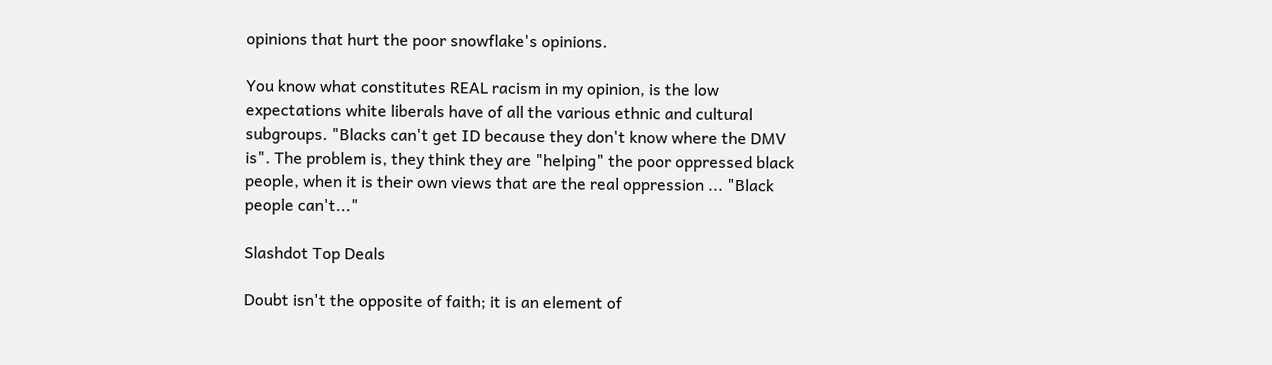opinions that hurt the poor snowflake's opinions.

You know what constitutes REAL racism in my opinion, is the low expectations white liberals have of all the various ethnic and cultural subgroups. "Blacks can't get ID because they don't know where the DMV is". The problem is, they think they are "helping" the poor oppressed black people, when it is their own views that are the real oppression ... "Black people can't..."

Slashdot Top Deals

Doubt isn't the opposite of faith; it is an element of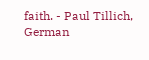faith. - Paul Tillich, German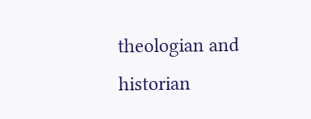theologian and historian